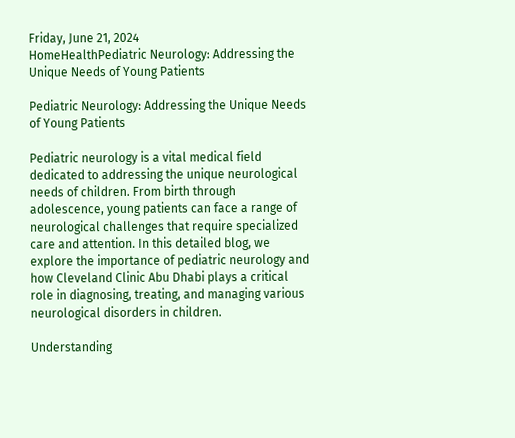Friday, June 21, 2024
HomeHealthPediatric Neurology: Addressing the Unique Needs of Young Patients

Pediatric Neurology: Addressing the Unique Needs of Young Patients

Pediatric neurology is a vital medical field dedicated to addressing the unique neurological needs of children. From birth through adolescence, young patients can face a range of neurological challenges that require specialized care and attention. In this detailed blog, we explore the importance of pediatric neurology and how Cleveland Clinic Abu Dhabi plays a critical role in diagnosing, treating, and managing various neurological disorders in children.

Understanding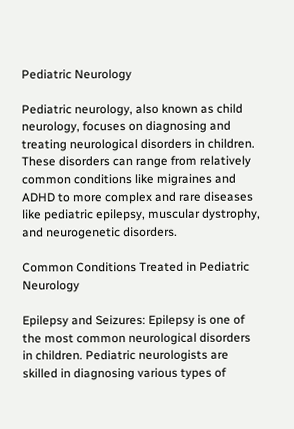Pediatric Neurology

Pediatric neurology, also known as child neurology, focuses on diagnosing and treating neurological disorders in children. These disorders can range from relatively common conditions like migraines and ADHD to more complex and rare diseases like pediatric epilepsy, muscular dystrophy, and neurogenetic disorders.

Common Conditions Treated in Pediatric Neurology

Epilepsy and Seizures: Epilepsy is one of the most common neurological disorders in children. Pediatric neurologists are skilled in diagnosing various types of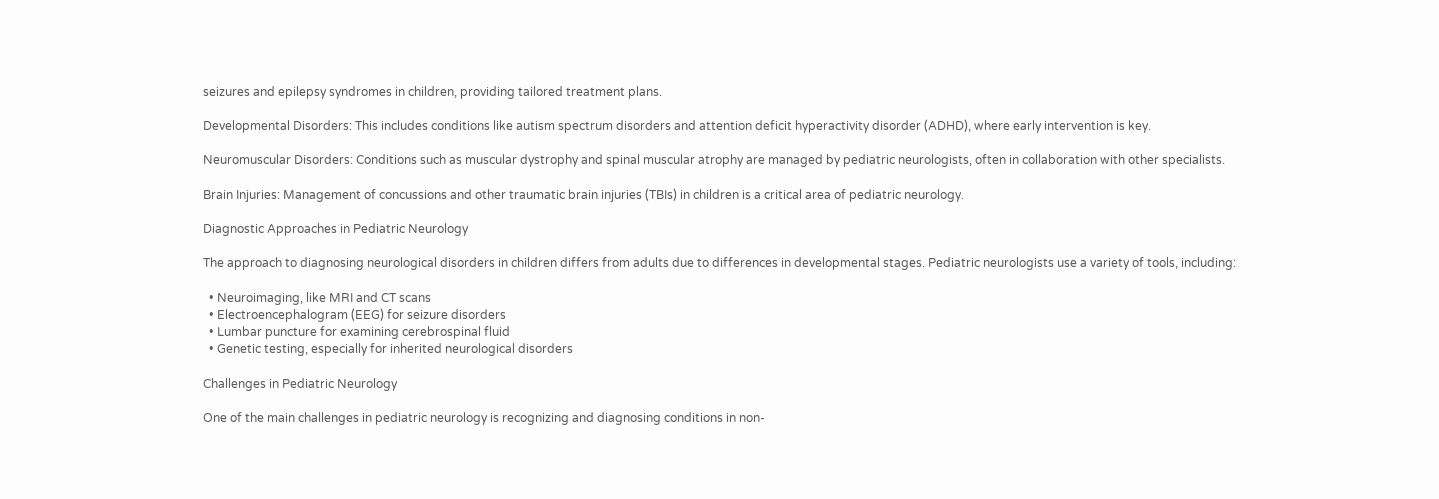seizures and epilepsy syndromes in children, providing tailored treatment plans.

Developmental Disorders: This includes conditions like autism spectrum disorders and attention deficit hyperactivity disorder (ADHD), where early intervention is key.

Neuromuscular Disorders: Conditions such as muscular dystrophy and spinal muscular atrophy are managed by pediatric neurologists, often in collaboration with other specialists.

Brain Injuries: Management of concussions and other traumatic brain injuries (TBIs) in children is a critical area of pediatric neurology.

Diagnostic Approaches in Pediatric Neurology

The approach to diagnosing neurological disorders in children differs from adults due to differences in developmental stages. Pediatric neurologists use a variety of tools, including:

  • Neuroimaging, like MRI and CT scans
  • Electroencephalogram (EEG) for seizure disorders
  • Lumbar puncture for examining cerebrospinal fluid
  • Genetic testing, especially for inherited neurological disorders

Challenges in Pediatric Neurology

One of the main challenges in pediatric neurology is recognizing and diagnosing conditions in non-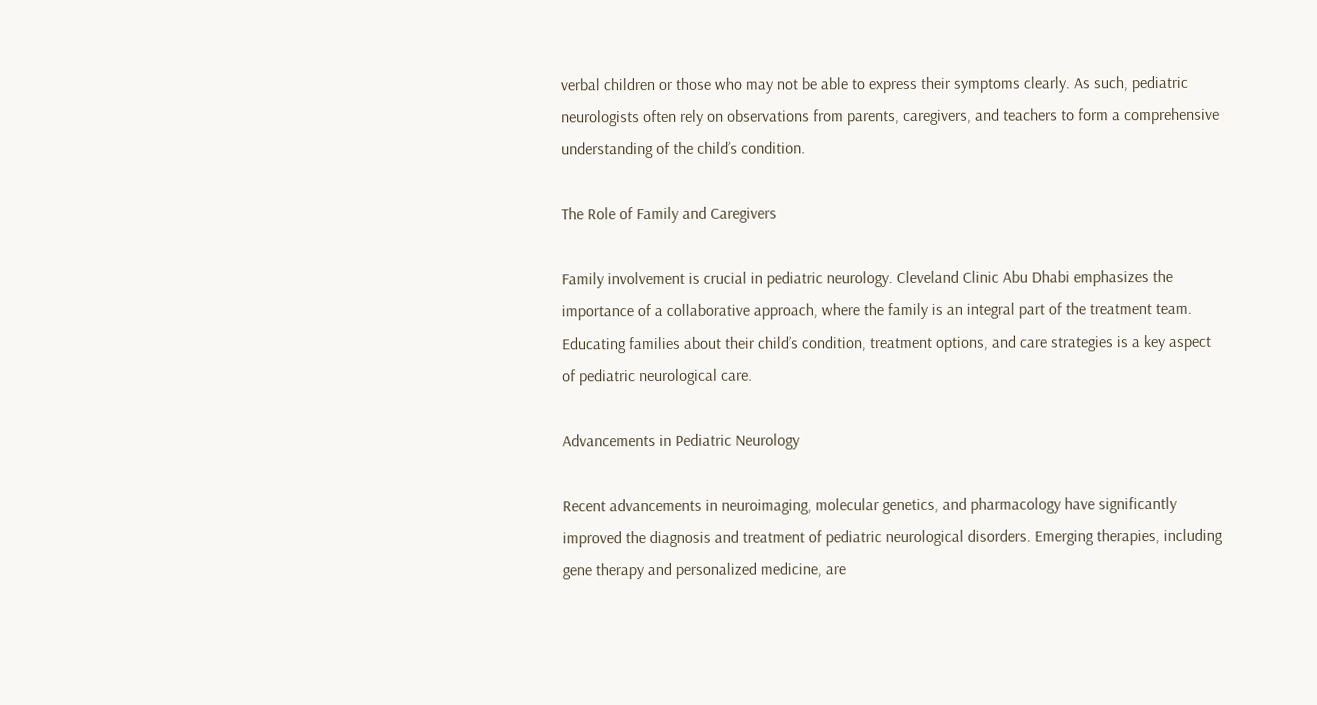verbal children or those who may not be able to express their symptoms clearly. As such, pediatric neurologists often rely on observations from parents, caregivers, and teachers to form a comprehensive understanding of the child’s condition.

The Role of Family and Caregivers

Family involvement is crucial in pediatric neurology. Cleveland Clinic Abu Dhabi emphasizes the importance of a collaborative approach, where the family is an integral part of the treatment team. Educating families about their child’s condition, treatment options, and care strategies is a key aspect of pediatric neurological care.

Advancements in Pediatric Neurology

Recent advancements in neuroimaging, molecular genetics, and pharmacology have significantly improved the diagnosis and treatment of pediatric neurological disorders. Emerging therapies, including gene therapy and personalized medicine, are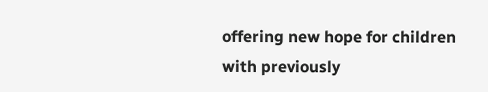offering new hope for children with previously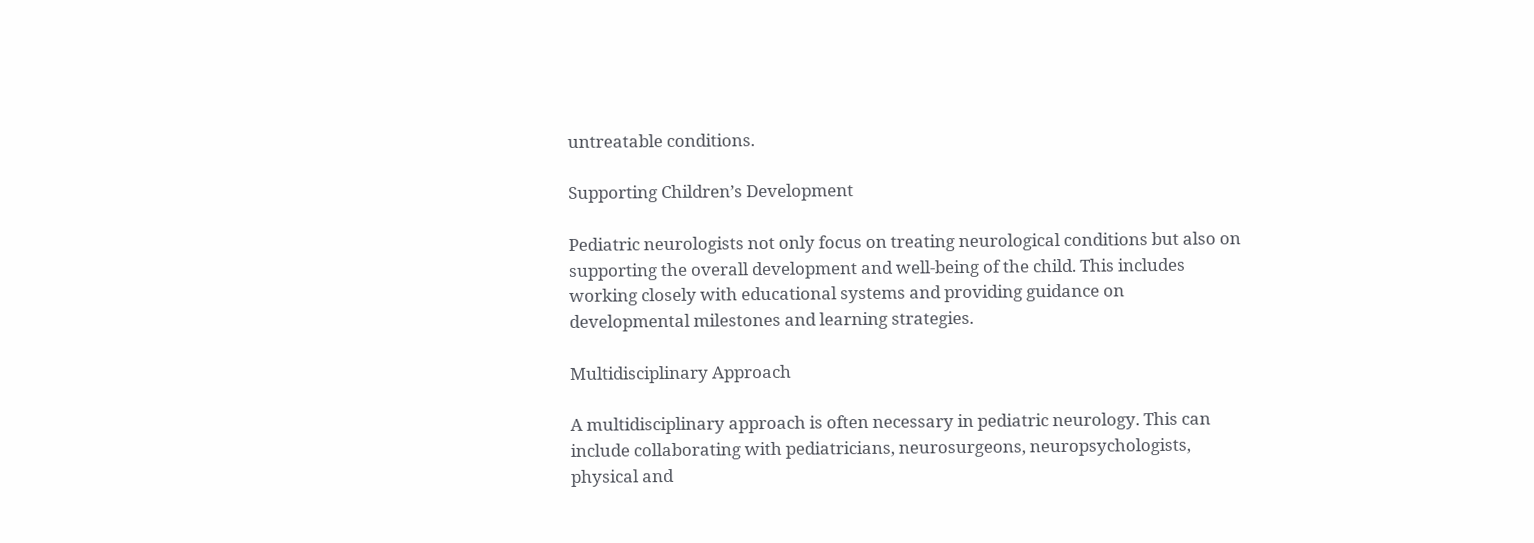untreatable conditions.

Supporting Children’s Development

Pediatric neurologists not only focus on treating neurological conditions but also on supporting the overall development and well-being of the child. This includes working closely with educational systems and providing guidance on developmental milestones and learning strategies.

Multidisciplinary Approach

A multidisciplinary approach is often necessary in pediatric neurology. This can include collaborating with pediatricians, neurosurgeons, neuropsychologists, physical and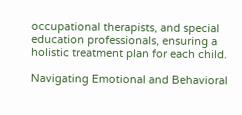occupational therapists, and special education professionals, ensuring a holistic treatment plan for each child.

Navigating Emotional and Behavioral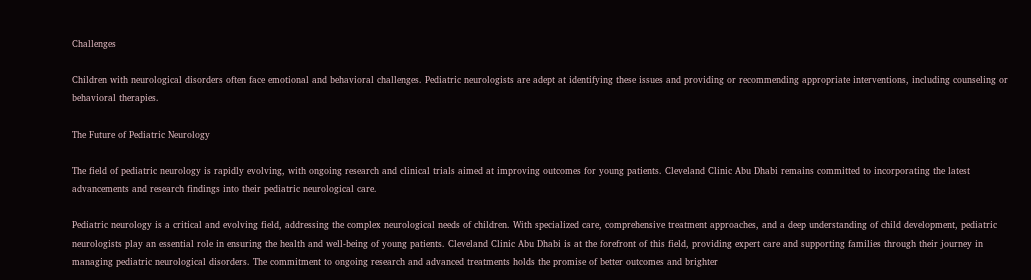Challenges

Children with neurological disorders often face emotional and behavioral challenges. Pediatric neurologists are adept at identifying these issues and providing or recommending appropriate interventions, including counseling or behavioral therapies.

The Future of Pediatric Neurology

The field of pediatric neurology is rapidly evolving, with ongoing research and clinical trials aimed at improving outcomes for young patients. Cleveland Clinic Abu Dhabi remains committed to incorporating the latest advancements and research findings into their pediatric neurological care.

Pediatric neurology is a critical and evolving field, addressing the complex neurological needs of children. With specialized care, comprehensive treatment approaches, and a deep understanding of child development, pediatric neurologists play an essential role in ensuring the health and well-being of young patients. Cleveland Clinic Abu Dhabi is at the forefront of this field, providing expert care and supporting families through their journey in managing pediatric neurological disorders. The commitment to ongoing research and advanced treatments holds the promise of better outcomes and brighter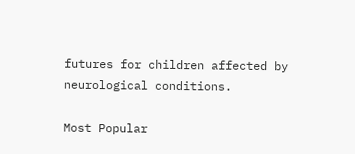futures for children affected by neurological conditions.

Most Popular